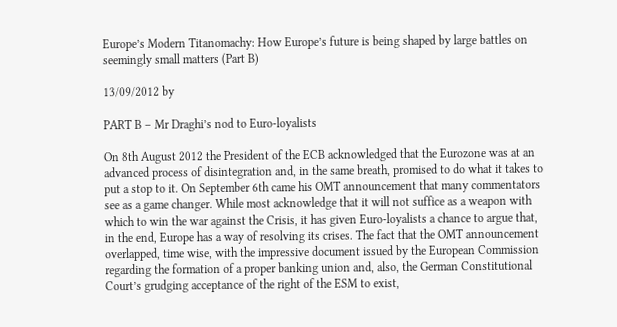Europe’s Modern Titanomachy: How Europe’s future is being shaped by large battles on seemingly small matters (Part B)

13/09/2012 by

PART B – Mr Draghi’s nod to Euro-loyalists

On 8th August 2012 the President of the ECB acknowledged that the Eurozone was at an advanced process of disintegration and, in the same breath, promised to do what it takes to put a stop to it. On September 6th came his OMT announcement that many commentators see as a game changer. While most acknowledge that it will not suffice as a weapon with which to win the war against the Crisis, it has given Euro-loyalists a chance to argue that, in the end, Europe has a way of resolving its crises. The fact that the OMT announcement overlapped, time wise, with the impressive document issued by the European Commission regarding the formation of a proper banking union and, also, the German Constitutional Court’s grudging acceptance of the right of the ESM to exist,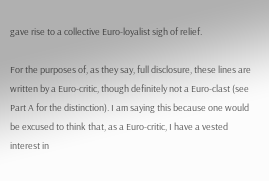gave rise to a collective Euro-loyalist sigh of relief.

For the purposes of, as they say, full disclosure, these lines are written by a Euro-critic, though definitely not a Euro-clast (see Part A for the distinction). I am saying this because one would be excused to think that, as a Euro-critic, I have a vested interest in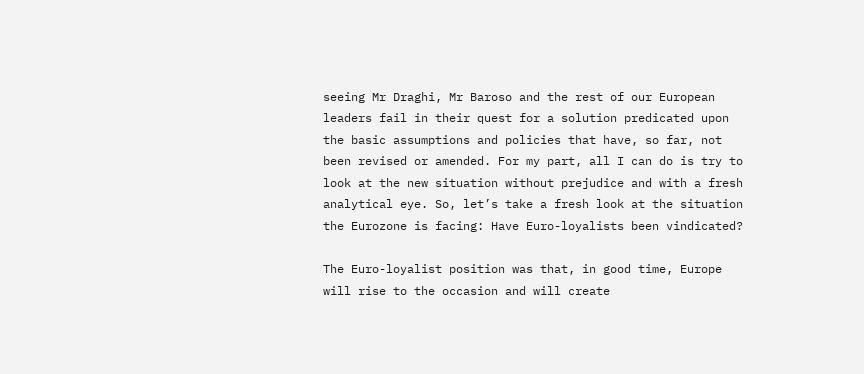seeing Mr Draghi, Mr Baroso and the rest of our European leaders fail in their quest for a solution predicated upon the basic assumptions and policies that have, so far, not been revised or amended. For my part, all I can do is try to look at the new situation without prejudice and with a fresh analytical eye. So, let’s take a fresh look at the situation the Eurozone is facing: Have Euro-loyalists been vindicated?

The Euro-loyalist position was that, in good time, Europe will rise to the occasion and will create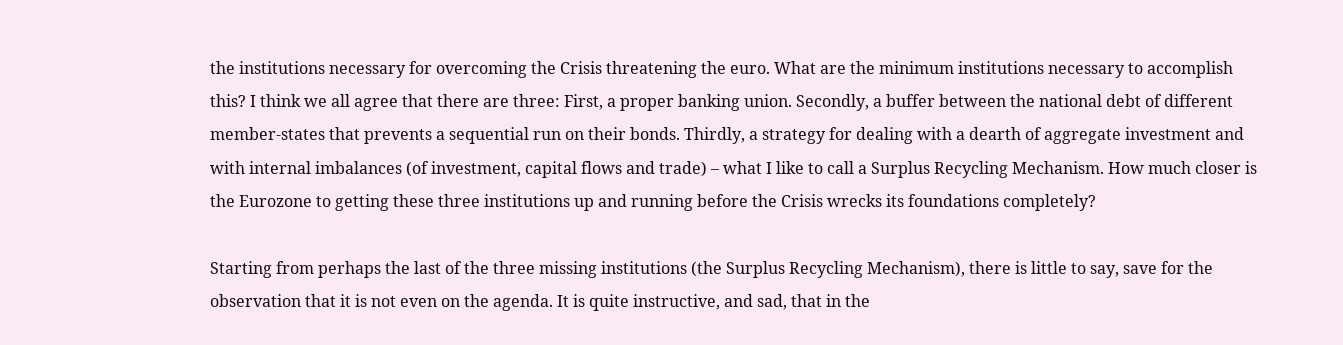the institutions necessary for overcoming the Crisis threatening the euro. What are the minimum institutions necessary to accomplish this? I think we all agree that there are three: First, a proper banking union. Secondly, a buffer between the national debt of different member-states that prevents a sequential run on their bonds. Thirdly, a strategy for dealing with a dearth of aggregate investment and with internal imbalances (of investment, capital flows and trade) – what I like to call a Surplus Recycling Mechanism. How much closer is the Eurozone to getting these three institutions up and running before the Crisis wrecks its foundations completely?

Starting from perhaps the last of the three missing institutions (the Surplus Recycling Mechanism), there is little to say, save for the observation that it is not even on the agenda. It is quite instructive, and sad, that in the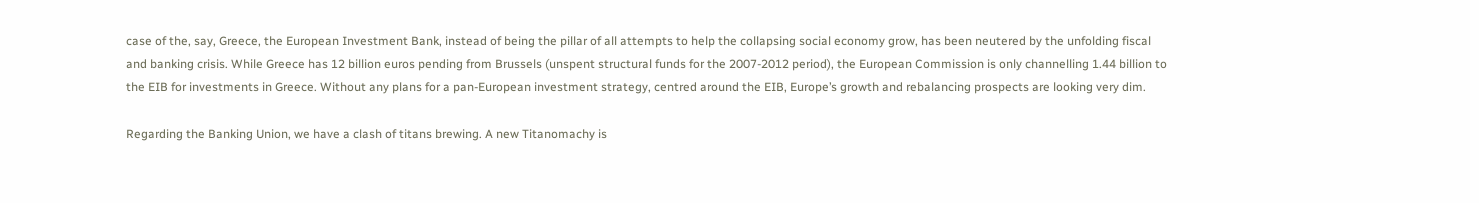case of the, say, Greece, the European Investment Bank, instead of being the pillar of all attempts to help the collapsing social economy grow, has been neutered by the unfolding fiscal and banking crisis. While Greece has 12 billion euros pending from Brussels (unspent structural funds for the 2007-2012 period), the European Commission is only channelling 1.44 billion to the EIB for investments in Greece. Without any plans for a pan-European investment strategy, centred around the EIB, Europe’s growth and rebalancing prospects are looking very dim.

Regarding the Banking Union, we have a clash of titans brewing. A new Titanomachy is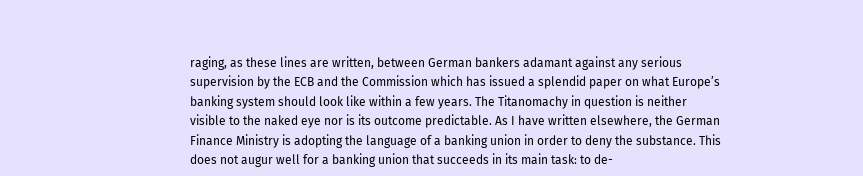raging, as these lines are written, between German bankers adamant against any serious supervision by the ECB and the Commission which has issued a splendid paper on what Europe’s banking system should look like within a few years. The Titanomachy in question is neither visible to the naked eye nor is its outcome predictable. As I have written elsewhere, the German Finance Ministry is adopting the language of a banking union in order to deny the substance. This does not augur well for a banking union that succeeds in its main task: to de-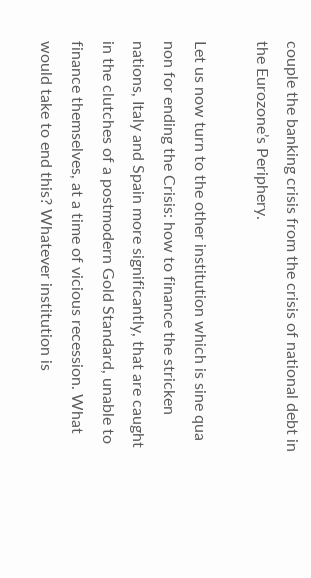couple the banking crisis from the crisis of national debt in the Eurozone’s Periphery.

Let us now turn to the other institution which is sine qua non for ending the Crisis: how to finance the stricken nations, Italy and Spain more significantly, that are caught in the clutches of a postmodern Gold Standard, unable to finance themselves, at a time of vicious recession. What would take to end this? Whatever institution is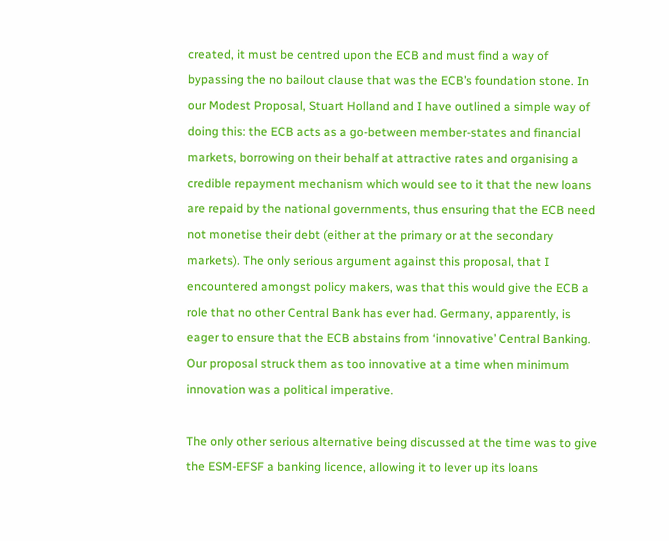created, it must be centred upon the ECB and must find a way of bypassing the no bailout clause that was the ECB’s foundation stone. In our Modest Proposal, Stuart Holland and I have outlined a simple way of doing this: the ECB acts as a go-between member-states and financial markets, borrowing on their behalf at attractive rates and organising a credible repayment mechanism which would see to it that the new loans are repaid by the national governments, thus ensuring that the ECB need not monetise their debt (either at the primary or at the secondary markets). The only serious argument against this proposal, that I encountered amongst policy makers, was that this would give the ECB a role that no other Central Bank has ever had. Germany, apparently, is eager to ensure that the ECB abstains from ‘innovative’ Central Banking. Our proposal struck them as too innovative at a time when minimum innovation was a political imperative.

The only other serious alternative being discussed at the time was to give the ESM-EFSF a banking licence, allowing it to lever up its loans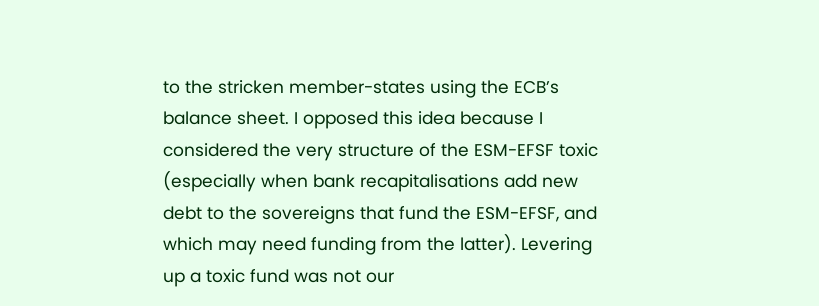to the stricken member-states using the ECB’s balance sheet. I opposed this idea because I considered the very structure of the ESM-EFSF toxic (especially when bank recapitalisations add new debt to the sovereigns that fund the ESM-EFSF, and which may need funding from the latter). Levering up a toxic fund was not our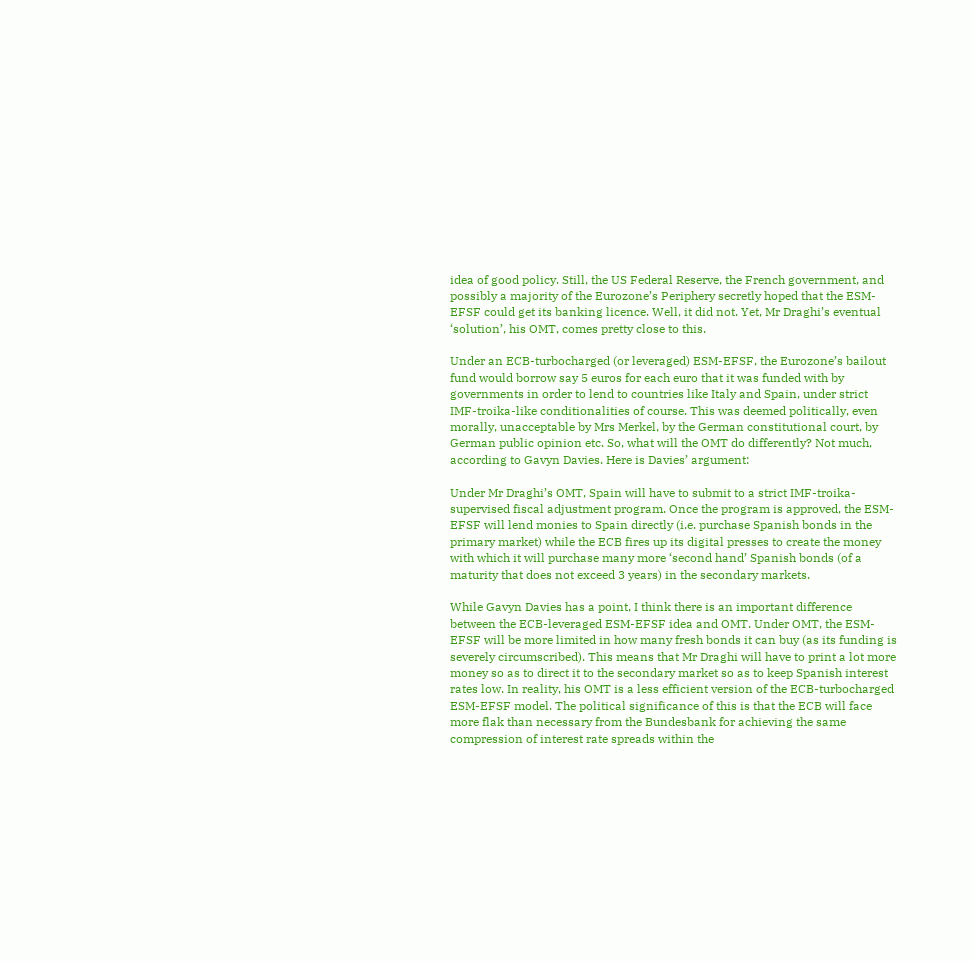idea of good policy. Still, the US Federal Reserve, the French government, and possibly a majority of the Eurozone’s Periphery secretly hoped that the ESM-EFSF could get its banking licence. Well, it did not. Yet, Mr Draghi’s eventual ‘solution’, his OMT, comes pretty close to this.

Under an ECB-turbocharged (or leveraged) ESM-EFSF, the Eurozone’s bailout fund would borrow say 5 euros for each euro that it was funded with by governments in order to lend to countries like Italy and Spain, under strict IMF-troika-like conditionalities of course. This was deemed politically, even morally, unacceptable by Mrs Merkel, by the German constitutional court, by German public opinion etc. So, what will the OMT do differently? Not much, according to Gavyn Davies. Here is Davies’ argument:

Under Mr Draghi’s OMT, Spain will have to submit to a strict IMF-troika-supervised fiscal adjustment program. Once the program is approved, the ESM-EFSF will lend monies to Spain directly (i.e. purchase Spanish bonds in the primary market) while the ECB fires up its digital presses to create the money with which it will purchase many more ‘second hand’ Spanish bonds (of a maturity that does not exceed 3 years) in the secondary markets.

While Gavyn Davies has a point, I think there is an important difference between the ECB-leveraged ESM-EFSF idea and OMT. Under OMT, the ESM-EFSF will be more limited in how many fresh bonds it can buy (as its funding is severely circumscribed). This means that Mr Draghi will have to print a lot more money so as to direct it to the secondary market so as to keep Spanish interest rates low. In reality, his OMT is a less efficient version of the ECB-turbocharged ESM-EFSF model. The political significance of this is that the ECB will face more flak than necessary from the Bundesbank for achieving the same compression of interest rate spreads within the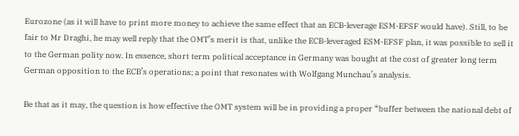Eurozone (as it will have to print more money to achieve the same effect that an ECB-leverage ESM-EFSF would have). Still, to be fair to Mr Draghi, he may well reply that the OMT’s merit is that, unlike the ECB-leveraged ESM-EFSF plan, it was possible to sell it to the German polity now. In essence, short term political acceptance in Germany was bought at the cost of greater long term German opposition to the ECB’s operations; a point that resonates with Wolfgang Munchau’s analysis.

Be that as it may, the question is how effective the OMT system will be in providing a proper “buffer between the national debt of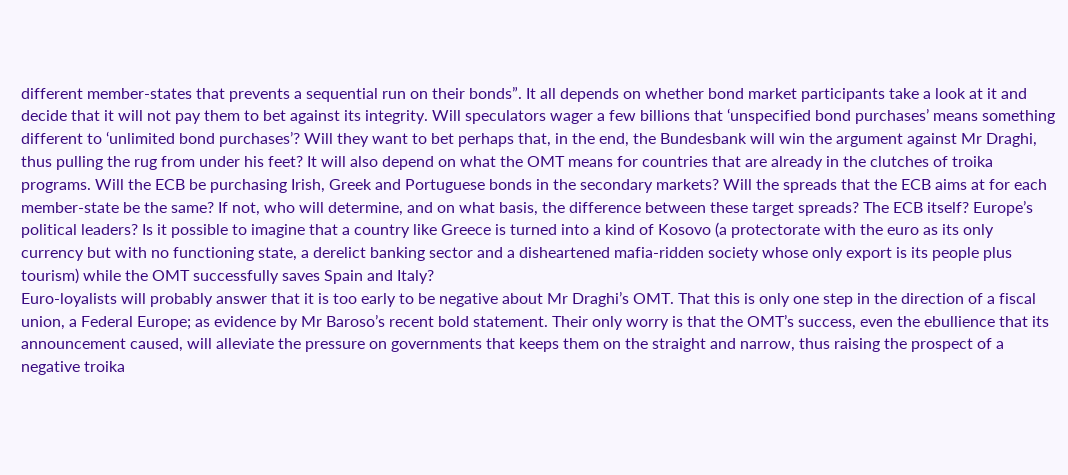different member-states that prevents a sequential run on their bonds”. It all depends on whether bond market participants take a look at it and decide that it will not pay them to bet against its integrity. Will speculators wager a few billions that ‘unspecified bond purchases’ means something different to ‘unlimited bond purchases’? Will they want to bet perhaps that, in the end, the Bundesbank will win the argument against Mr Draghi, thus pulling the rug from under his feet? It will also depend on what the OMT means for countries that are already in the clutches of troika programs. Will the ECB be purchasing Irish, Greek and Portuguese bonds in the secondary markets? Will the spreads that the ECB aims at for each member-state be the same? If not, who will determine, and on what basis, the difference between these target spreads? The ECB itself? Europe’s political leaders? Is it possible to imagine that a country like Greece is turned into a kind of Kosovo (a protectorate with the euro as its only currency but with no functioning state, a derelict banking sector and a disheartened mafia-ridden society whose only export is its people plus tourism) while the OMT successfully saves Spain and Italy?
Euro-loyalists will probably answer that it is too early to be negative about Mr Draghi’s OMT. That this is only one step in the direction of a fiscal union, a Federal Europe; as evidence by Mr Baroso’s recent bold statement. Their only worry is that the OMT’s success, even the ebullience that its announcement caused, will alleviate the pressure on governments that keeps them on the straight and narrow, thus raising the prospect of a negative troika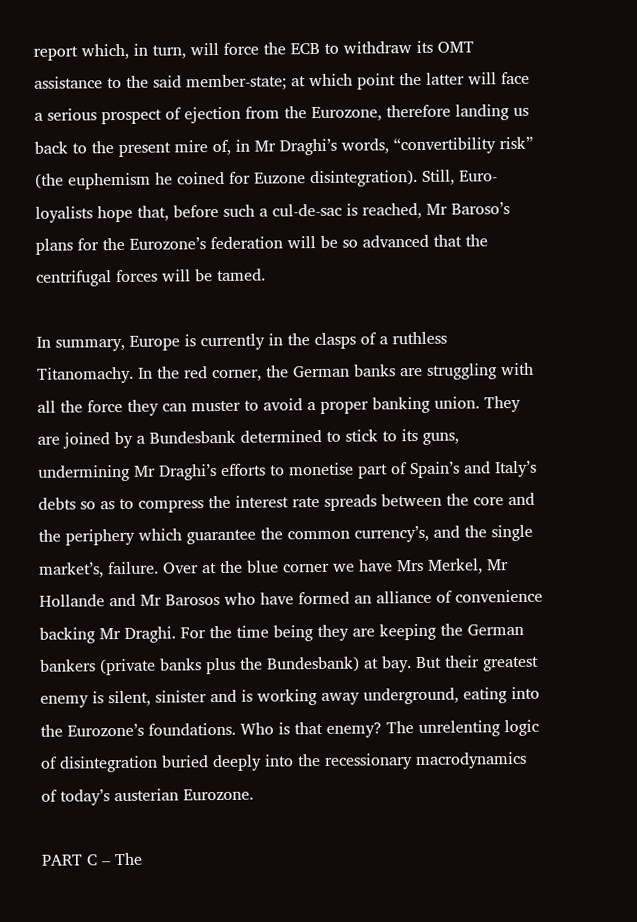report which, in turn, will force the ECB to withdraw its OMT assistance to the said member-state; at which point the latter will face a serious prospect of ejection from the Eurozone, therefore landing us back to the present mire of, in Mr Draghi’s words, “convertibility risk” (the euphemism he coined for Euzone disintegration). Still, Euro-loyalists hope that, before such a cul-de-sac is reached, Mr Baroso’s plans for the Eurozone’s federation will be so advanced that the centrifugal forces will be tamed.

In summary, Europe is currently in the clasps of a ruthless Titanomachy. In the red corner, the German banks are struggling with all the force they can muster to avoid a proper banking union. They are joined by a Bundesbank determined to stick to its guns, undermining Mr Draghi’s efforts to monetise part of Spain’s and Italy’s debts so as to compress the interest rate spreads between the core and the periphery which guarantee the common currency’s, and the single market’s, failure. Over at the blue corner we have Mrs Merkel, Mr Hollande and Mr Barosos who have formed an alliance of convenience backing Mr Draghi. For the time being they are keeping the German bankers (private banks plus the Bundesbank) at bay. But their greatest enemy is silent, sinister and is working away underground, eating into the Eurozone’s foundations. Who is that enemy? The unrelenting logic of disintegration buried deeply into the recessionary macrodynamics of today’s austerian Eurozone.

PART C – The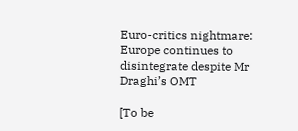Euro-critics nightmare: Europe continues to disintegrate despite Mr Draghi’s OMT

[To be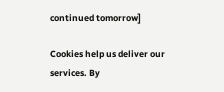continued tomorrow]

Cookies help us deliver our services. By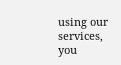using our services, you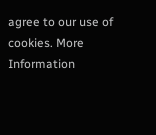agree to our use of cookies. More Information